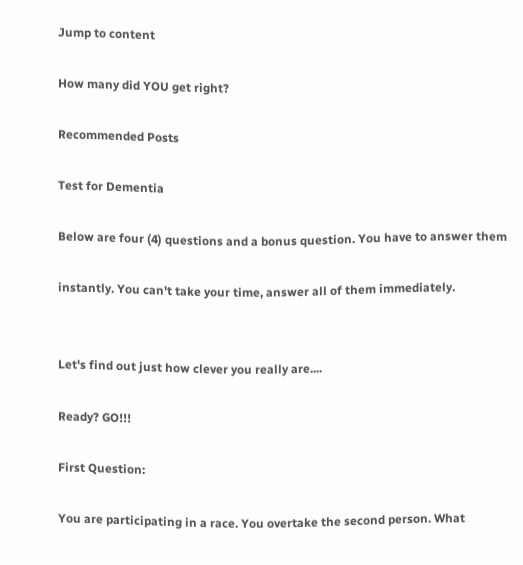Jump to content

How many did YOU get right?

Recommended Posts

Test for Dementia

Below are four (4) questions and a bonus question. You have to answer them

instantly. You can't take your time, answer all of them immediately.


Let's find out just how clever you really are....

Ready? GO!!!

First Question:

You are participating in a race. You overtake the second person. What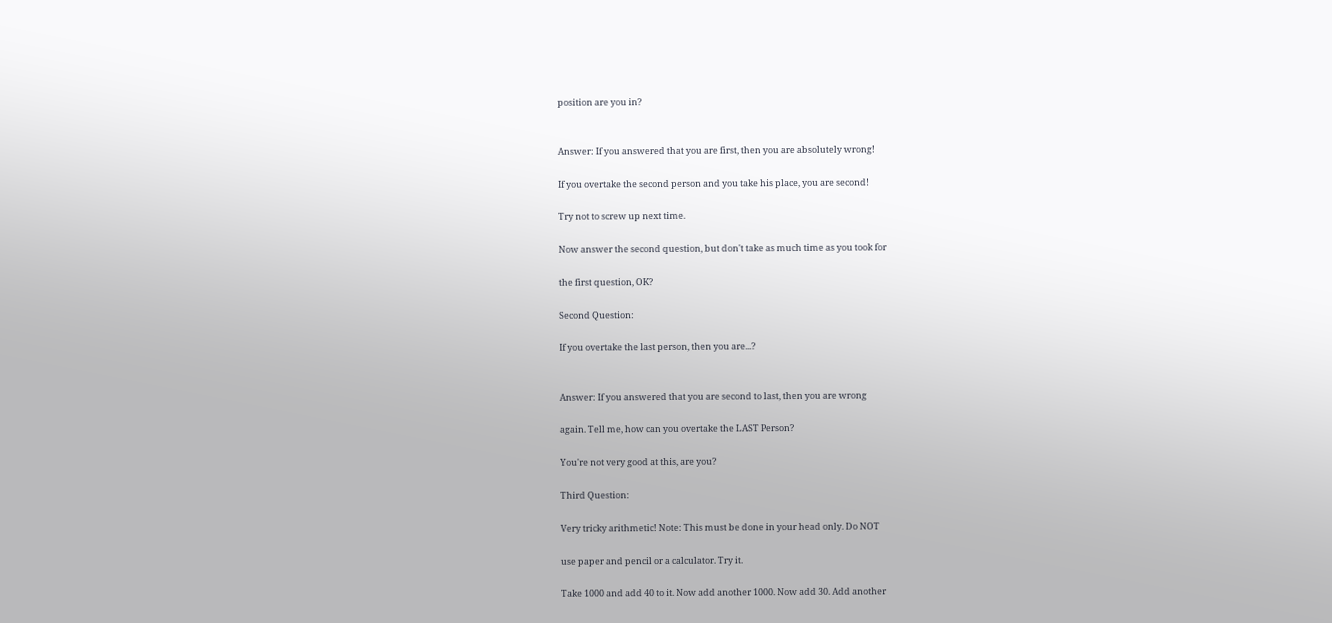position are you in?


Answer: If you answered that you are first, then you are absolutely wrong!

If you overtake the second person and you take his place, you are second!

Try not to screw up next time.

Now answer the second question, but don't take as much time as you took for

the first question, OK?

Second Question:

If you overtake the last person, then you are...?


Answer: If you answered that you are second to last, then you are wrong

again. Tell me, how can you overtake the LAST Person?

You're not very good at this, are you?

Third Question:

Very tricky arithmetic! Note: This must be done in your head only. Do NOT

use paper and pencil or a calculator. Try it.

Take 1000 and add 40 to it. Now add another 1000. Now add 30. Add another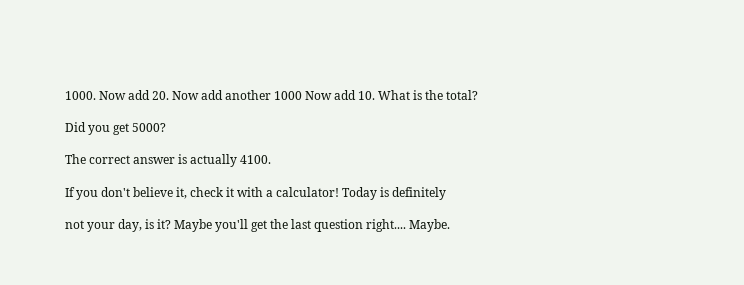1000. Now add 20. Now add another 1000 Now add 10. What is the total?

Did you get 5000?

The correct answer is actually 4100.

If you don't believe it, check it with a calculator! Today is definitely

not your day, is it? Maybe you'll get the last question right.... Maybe.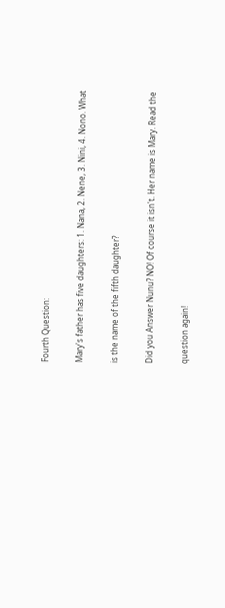Fourth Question:

Mary's father has five daughters: 1. Nana, 2. Nene, 3. Nini, 4. Nono. What

is the name of the fifth daughter?

Did you Answer Nunu? NO! Of course it isn't. Her name is Mary. Read the

question again!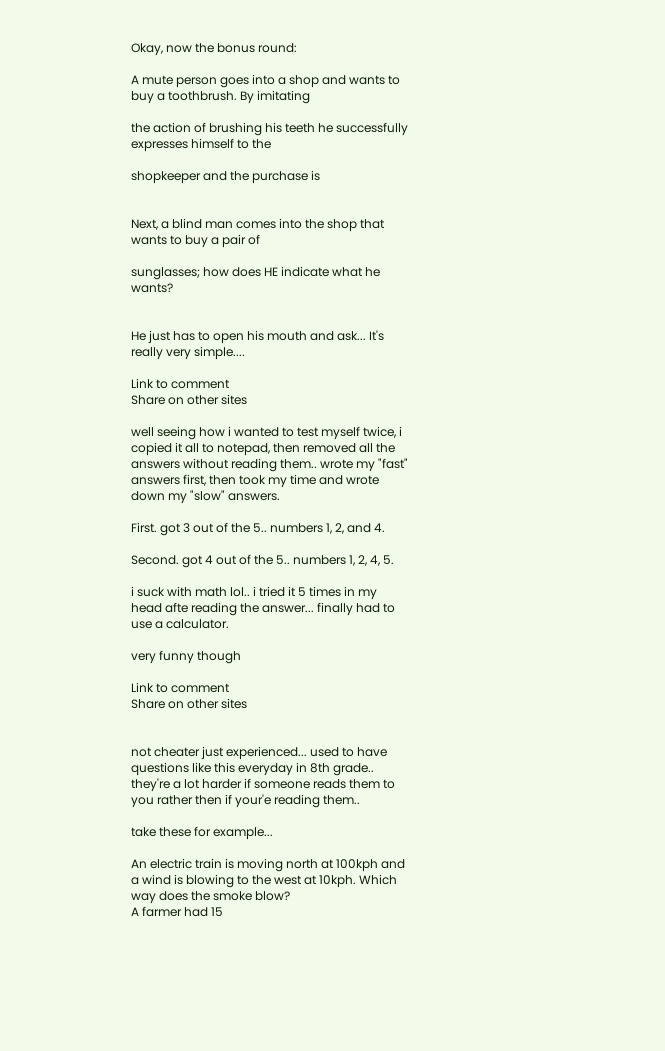Okay, now the bonus round:

A mute person goes into a shop and wants to buy a toothbrush. By imitating

the action of brushing his teeth he successfully expresses himself to the

shopkeeper and the purchase is


Next, a blind man comes into the shop that wants to buy a pair of

sunglasses; how does HE indicate what he wants?


He just has to open his mouth and ask... It's really very simple....

Link to comment
Share on other sites

well seeing how i wanted to test myself twice, i copied it all to notepad, then removed all the answers without reading them.. wrote my "fast" answers first, then took my time and wrote down my "slow" answers.

First. got 3 out of the 5.. numbers 1, 2, and 4.

Second. got 4 out of the 5.. numbers 1, 2, 4, 5.

i suck with math lol.. i tried it 5 times in my head afte reading the answer... finally had to use a calculator.

very funny though

Link to comment
Share on other sites


not cheater just experienced... used to have questions like this everyday in 8th grade.. they're a lot harder if someone reads them to you rather then if your'e reading them..

take these for example...

An electric train is moving north at 100kph and a wind is blowing to the west at 10kph. Which way does the smoke blow?
A farmer had 15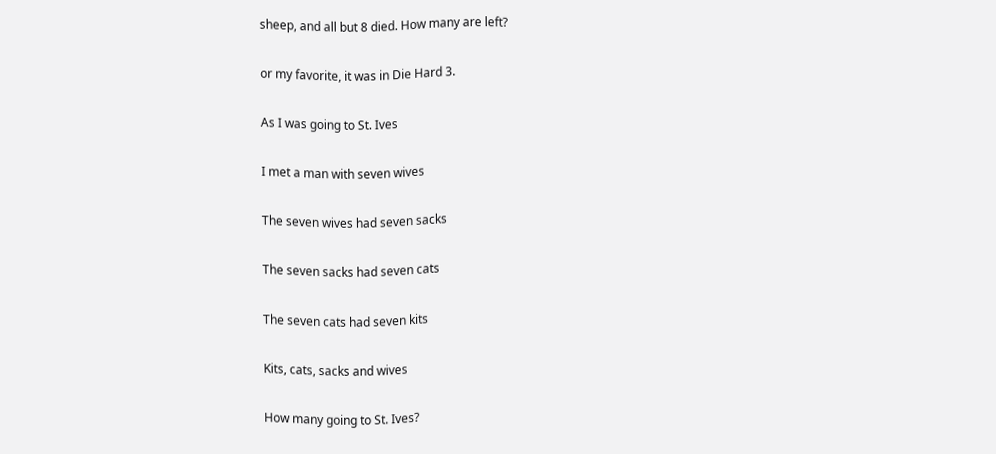sheep, and all but 8 died. How many are left?

or my favorite, it was in Die Hard 3.

As I was going to St. Ives

I met a man with seven wives

The seven wives had seven sacks

The seven sacks had seven cats

The seven cats had seven kits

Kits, cats, sacks and wives

How many going to St. Ives?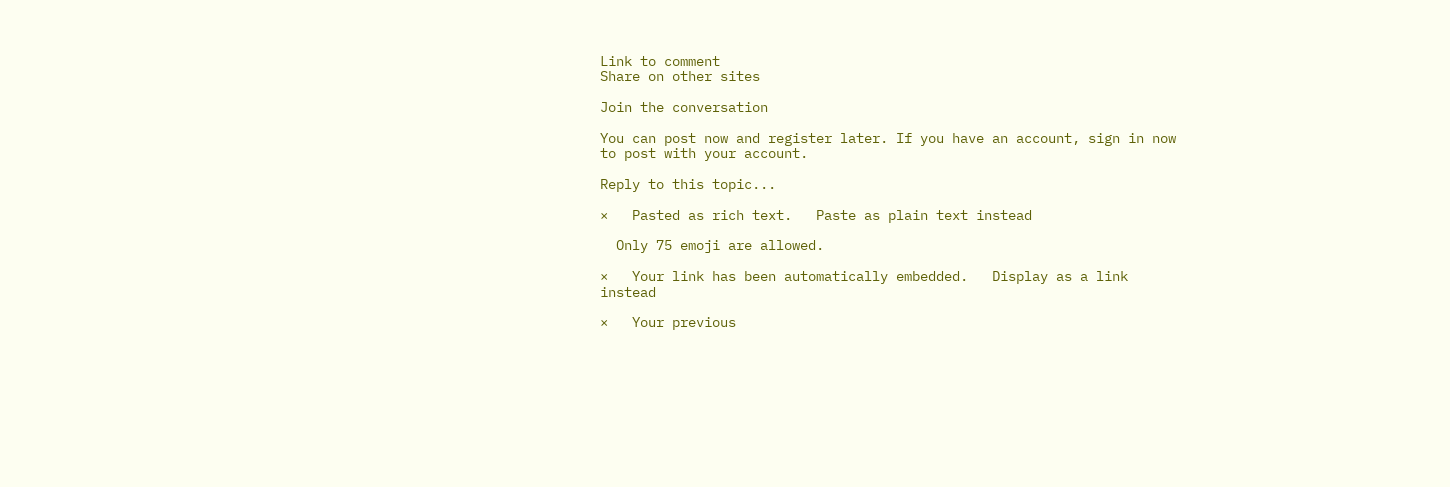Link to comment
Share on other sites

Join the conversation

You can post now and register later. If you have an account, sign in now to post with your account.

Reply to this topic...

×   Pasted as rich text.   Paste as plain text instead

  Only 75 emoji are allowed.

×   Your link has been automatically embedded.   Display as a link instead

×   Your previous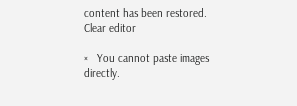content has been restored.   Clear editor

×   You cannot paste images directly.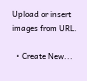Upload or insert images from URL.

  • Create New...